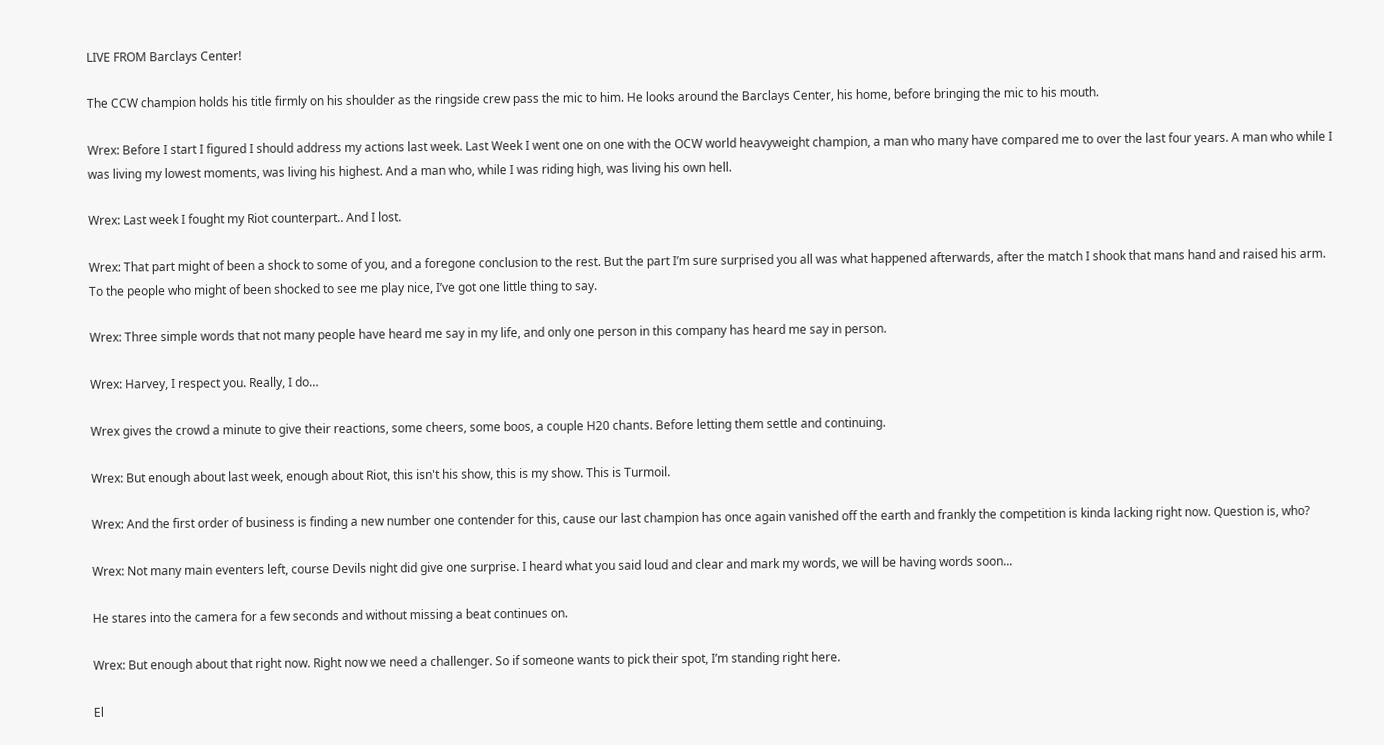LIVE FROM Barclays Center!

The CCW champion holds his title firmly on his shoulder as the ringside crew pass the mic to him. He looks around the Barclays Center, his home, before bringing the mic to his mouth.

Wrex: Before I start I figured I should address my actions last week. Last Week I went one on one with the OCW world heavyweight champion, a man who many have compared me to over the last four years. A man who while I was living my lowest moments, was living his highest. And a man who, while I was riding high, was living his own hell.

Wrex: Last week I fought my Riot counterpart.. And I lost.

Wrex: That part might of been a shock to some of you, and a foregone conclusion to the rest. But the part I’m sure surprised you all was what happened afterwards, after the match I shook that mans hand and raised his arm. To the people who might of been shocked to see me play nice, I’ve got one little thing to say.

Wrex: Three simple words that not many people have heard me say in my life, and only one person in this company has heard me say in person.

Wrex: Harvey, I respect you. Really, I do…

Wrex gives the crowd a minute to give their reactions, some cheers, some boos, a couple H20 chants. Before letting them settle and continuing.

Wrex: But enough about last week, enough about Riot, this isn't his show, this is my show. This is Turmoil.

Wrex: And the first order of business is finding a new number one contender for this, cause our last champion has once again vanished off the earth and frankly the competition is kinda lacking right now. Question is, who?

Wrex: Not many main eventers left, course Devils night did give one surprise. I heard what you said loud and clear and mark my words, we will be having words soon...

He stares into the camera for a few seconds and without missing a beat continues on.

Wrex: But enough about that right now. Right now we need a challenger. So if someone wants to pick their spot, I’m standing right here.

El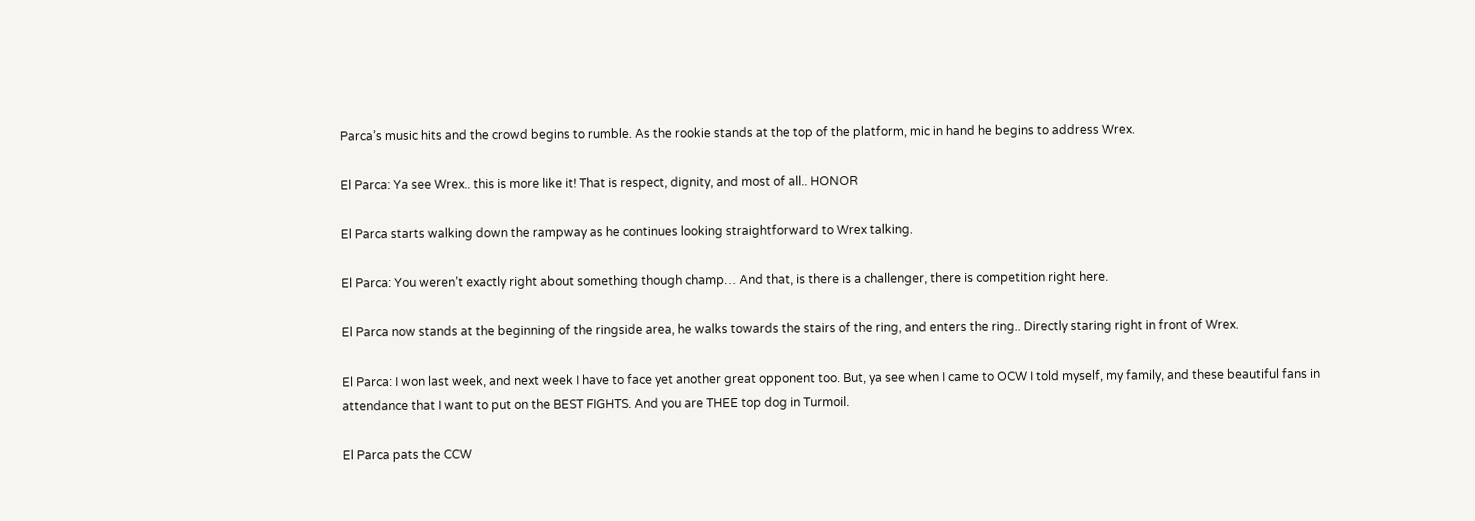Parca’s music hits and the crowd begins to rumble. As the rookie stands at the top of the platform, mic in hand he begins to address Wrex.

El Parca: Ya see Wrex.. this is more like it! That is respect, dignity, and most of all.. HONOR

El Parca starts walking down the rampway as he continues looking straightforward to Wrex talking.

El Parca: You weren’t exactly right about something though champ… And that, is there is a challenger, there is competition right here.

El Parca now stands at the beginning of the ringside area, he walks towards the stairs of the ring, and enters the ring.. Directly staring right in front of Wrex.

El Parca: I won last week, and next week I have to face yet another great opponent too. But, ya see when I came to OCW I told myself, my family, and these beautiful fans in attendance that I want to put on the BEST FIGHTS. And you are THEE top dog in Turmoil.

El Parca pats the CCW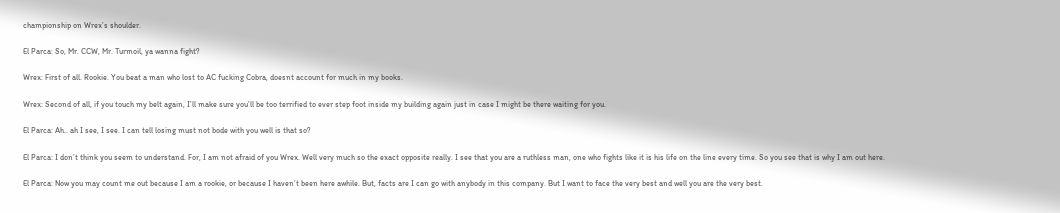championship on Wrex’s shoulder.

El Parca: So, Mr. CCW, Mr. Turmoil, ya wanna fight?

Wrex: First of all. Rookie. You beat a man who lost to AC fucking Cobra, doesnt account for much in my books.

Wrex: Second of all, if you touch my belt again, I’ll make sure you’ll be too terrified to ever step foot inside my building again just in case I might be there waiting for you.

El Parca: Ah.. ah I see, I see. I can tell losing must not bode with you well is that so?

El Parca: I don’t think you seem to understand. For, I am not afraid of you Wrex. Well very much so the exact opposite really. I see that you are a ruthless man, one who fights like it is his life on the line every time. So you see that is why I am out here.

El Parca: Now you may count me out because I am a rookie, or because I haven’t been here awhile. But, facts are I can go with anybody in this company. But I want to face the very best and well you are the very best.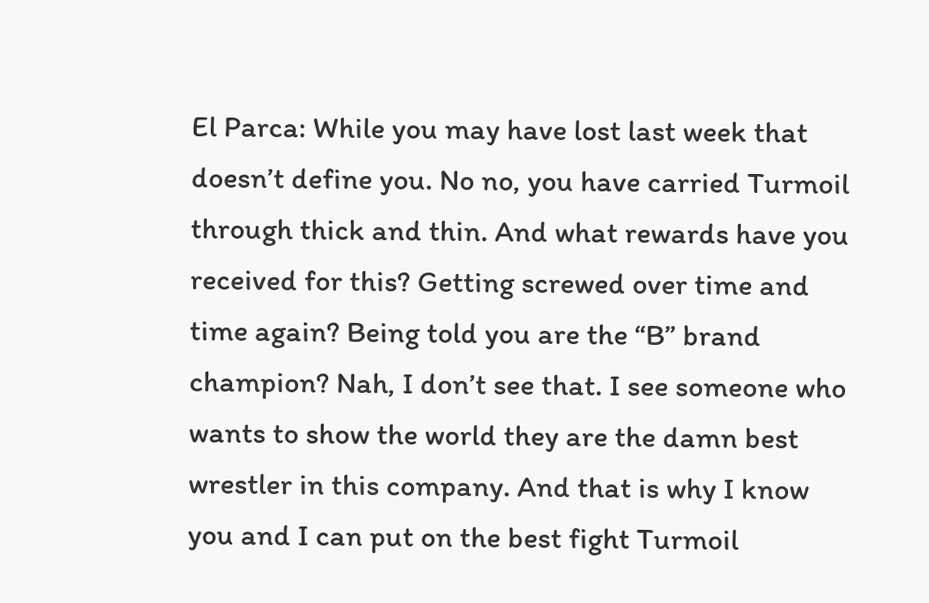El Parca: While you may have lost last week that doesn’t define you. No no, you have carried Turmoil through thick and thin. And what rewards have you received for this? Getting screwed over time and time again? Being told you are the “B” brand champion? Nah, I don’t see that. I see someone who wants to show the world they are the damn best wrestler in this company. And that is why I know you and I can put on the best fight Turmoil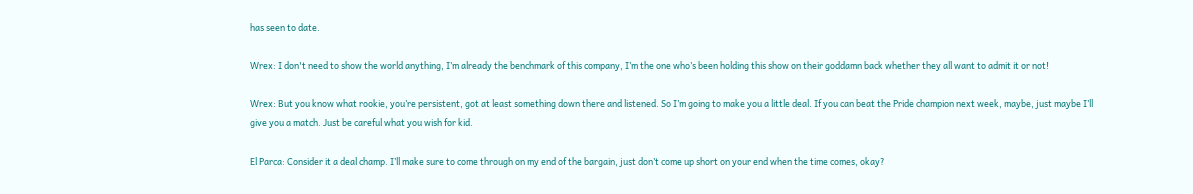has seen to date.

Wrex: I don't need to show the world anything, I’m already the benchmark of this company, I’m the one who’s been holding this show on their goddamn back whether they all want to admit it or not!

Wrex: But you know what rookie, you’re persistent, got at least something down there and listened. So I’m going to make you a little deal. If you can beat the Pride champion next week, maybe, just maybe I’ll give you a match. Just be careful what you wish for kid.

El Parca: Consider it a deal champ. I’ll make sure to come through on my end of the bargain, just don’t come up short on your end when the time comes, okay?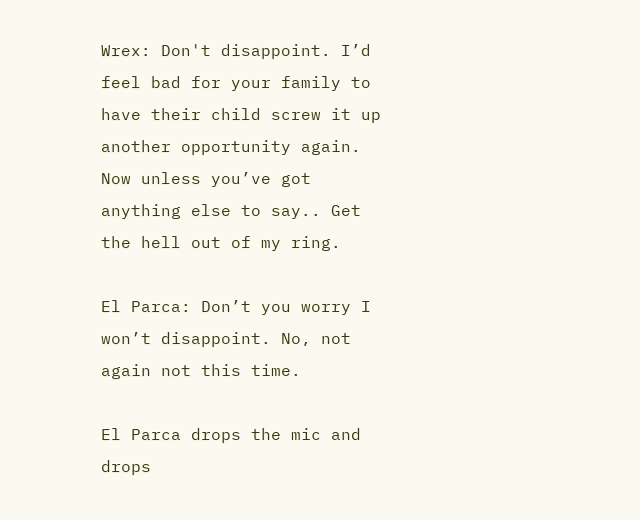Wrex: Don't disappoint. I’d feel bad for your family to have their child screw it up another opportunity again. Now unless you’ve got anything else to say.. Get the hell out of my ring.

El Parca: Don’t you worry I won’t disappoint. No, not again not this time.

El Parca drops the mic and drops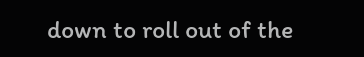down to roll out of the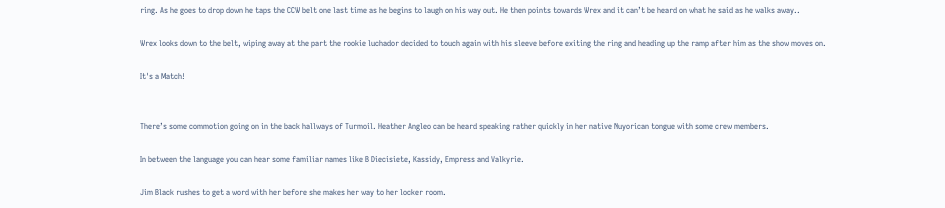ring. As he goes to drop down he taps the CCW belt one last time as he begins to laugh on his way out. He then points towards Wrex and it can’t be heard on what he said as he walks away..

Wrex looks down to the belt, wiping away at the part the rookie luchador decided to touch again with his sleeve before exiting the ring and heading up the ramp after him as the show moves on.

It's a Match!


There’s some commotion going on in the back hallways of Turmoil. Heather Angleo can be heard speaking rather quickly in her native Nuyorican tongue with some crew members.

In between the language you can hear some familiar names like B Diecisiete, Kassidy, Empress and Valkyrie.

Jim Black rushes to get a word with her before she makes her way to her locker room.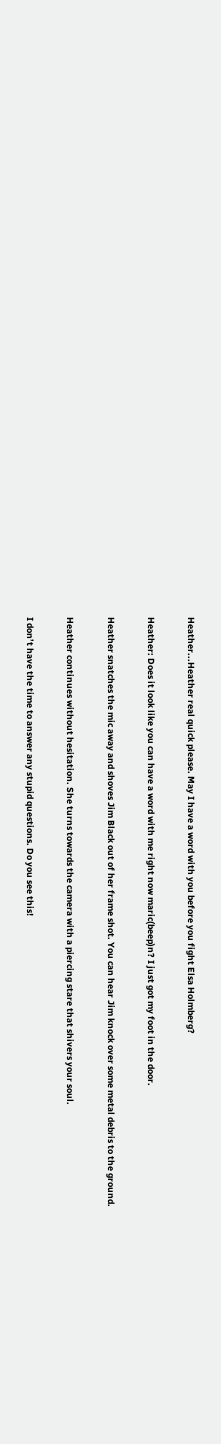Heather...Heather real quick please. May I have a word with you before you fight Elsa Holmberg?

Heather: Does it look like you can have a word with me right now maric(beep)n? I just got my foot in the door.

Heather snatches the mic away and shoves Jim Black out of her frame shot. You can hear Jim knock over some metal debris to the ground.

Heather continues without hesitation. She turns towards the camera with a piercing stare that shivers your soul.

I don’t have the time to answer any stupid questions. Do you see this!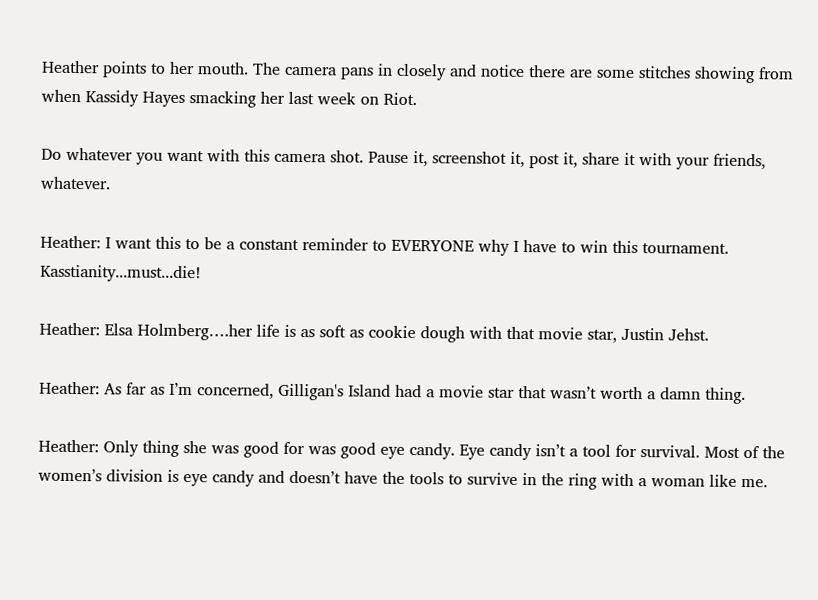Heather points to her mouth. The camera pans in closely and notice there are some stitches showing from when Kassidy Hayes smacking her last week on Riot.

Do whatever you want with this camera shot. Pause it, screenshot it, post it, share it with your friends, whatever.

Heather: I want this to be a constant reminder to EVERYONE why I have to win this tournament. Kasstianity...must...die!

Heather: Elsa Holmberg….her life is as soft as cookie dough with that movie star, Justin Jehst.

Heather: As far as I’m concerned, Gilligan's Island had a movie star that wasn’t worth a damn thing.

Heather: Only thing she was good for was good eye candy. Eye candy isn’t a tool for survival. Most of the women’s division is eye candy and doesn’t have the tools to survive in the ring with a woman like me.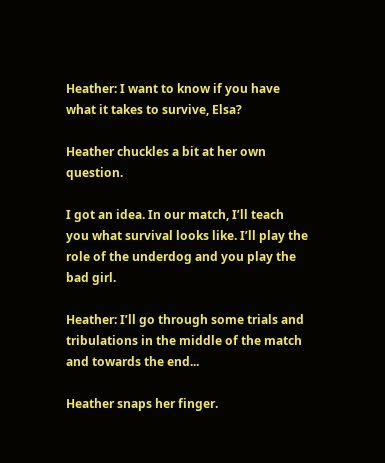Heather: I want to know if you have what it takes to survive, Elsa?

Heather chuckles a bit at her own question.

I got an idea. In our match, I’ll teach you what survival looks like. I’ll play the role of the underdog and you play the bad girl.

Heather: I’ll go through some trials and tribulations in the middle of the match and towards the end...

Heather snaps her finger.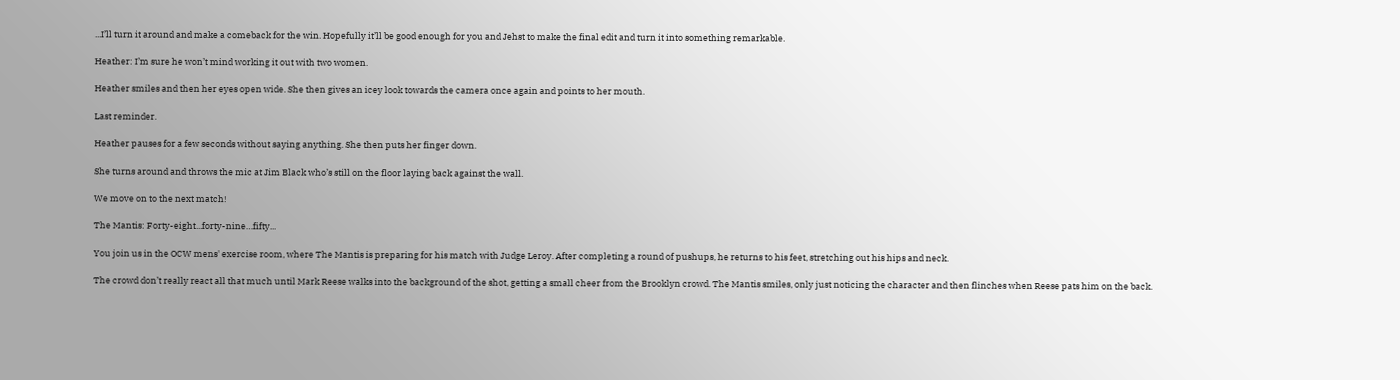...I’ll turn it around and make a comeback for the win. Hopefully it’ll be good enough for you and Jehst to make the final edit and turn it into something remarkable.

Heather: I’m sure he won’t mind working it out with two women.

Heather smiles and then her eyes open wide. She then gives an icey look towards the camera once again and points to her mouth.

Last reminder.

Heather pauses for a few seconds without saying anything. She then puts her finger down.

She turns around and throws the mic at Jim Black who’s still on the floor laying back against the wall.

We move on to the next match!

The Mantis: Forty-eight...forty-nine…fifty...

You join us in the OCW mens' exercise room, where The Mantis is preparing for his match with Judge Leroy. After completing a round of pushups, he returns to his feet, stretching out his hips and neck.

The crowd don’t really react all that much until Mark Reese walks into the background of the shot, getting a small cheer from the Brooklyn crowd. The Mantis smiles, only just noticing the character and then flinches when Reese pats him on the back.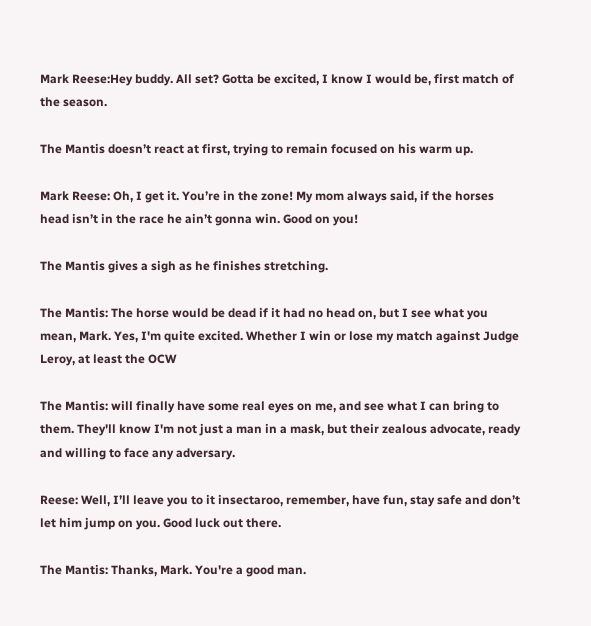Mark Reese:Hey buddy. All set? Gotta be excited, I know I would be, first match of the season.

The Mantis doesn’t react at first, trying to remain focused on his warm up.

Mark Reese: Oh, I get it. You’re in the zone! My mom always said, if the horses head isn’t in the race he ain’t gonna win. Good on you!

The Mantis gives a sigh as he finishes stretching.

The Mantis: The horse would be dead if it had no head on, but I see what you mean, Mark. Yes, I'm quite excited. Whether I win or lose my match against Judge Leroy, at least the OCW

The Mantis: will finally have some real eyes on me, and see what I can bring to them. They'll know I'm not just a man in a mask, but their zealous advocate, ready and willing to face any adversary.

Reese: Well, I’ll leave you to it insectaroo, remember, have fun, stay safe and don’t let him jump on you. Good luck out there.

The Mantis: Thanks, Mark. You're a good man.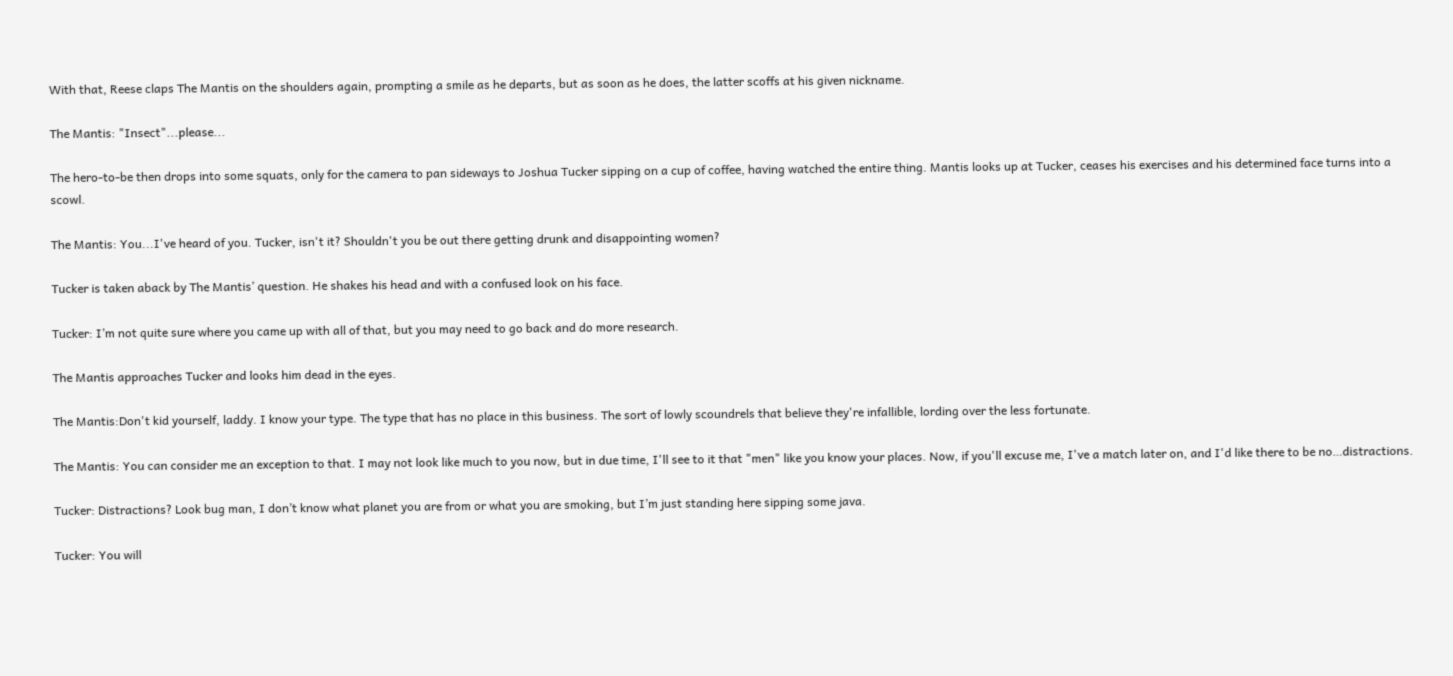With that, Reese claps The Mantis on the shoulders again, prompting a smile as he departs, but as soon as he does, the latter scoffs at his given nickname.

The Mantis: "Insect"...please...

The hero-to-be then drops into some squats, only for the camera to pan sideways to Joshua Tucker sipping on a cup of coffee, having watched the entire thing. Mantis looks up at Tucker, ceases his exercises and his determined face turns into a scowl.

The Mantis: You...I've heard of you. Tucker, isn't it? Shouldn't you be out there getting drunk and disappointing women?

Tucker is taken aback by The Mantis’ question. He shakes his head and with a confused look on his face.

Tucker: I’m not quite sure where you came up with all of that, but you may need to go back and do more research.

The Mantis approaches Tucker and looks him dead in the eyes.

The Mantis:Don't kid yourself, laddy. I know your type. The type that has no place in this business. The sort of lowly scoundrels that believe they're infallible, lording over the less fortunate.

The Mantis: You can consider me an exception to that. I may not look like much to you now, but in due time, I'll see to it that "men" like you know your places. Now, if you'll excuse me, I've a match later on, and I'd like there to be no…distractions.

Tucker: Distractions? Look bug man, I don’t know what planet you are from or what you are smoking, but I’m just standing here sipping some java.

Tucker: You will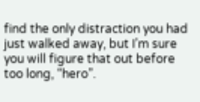find the only distraction you had just walked away, but I’m sure you will figure that out before too long, “hero”.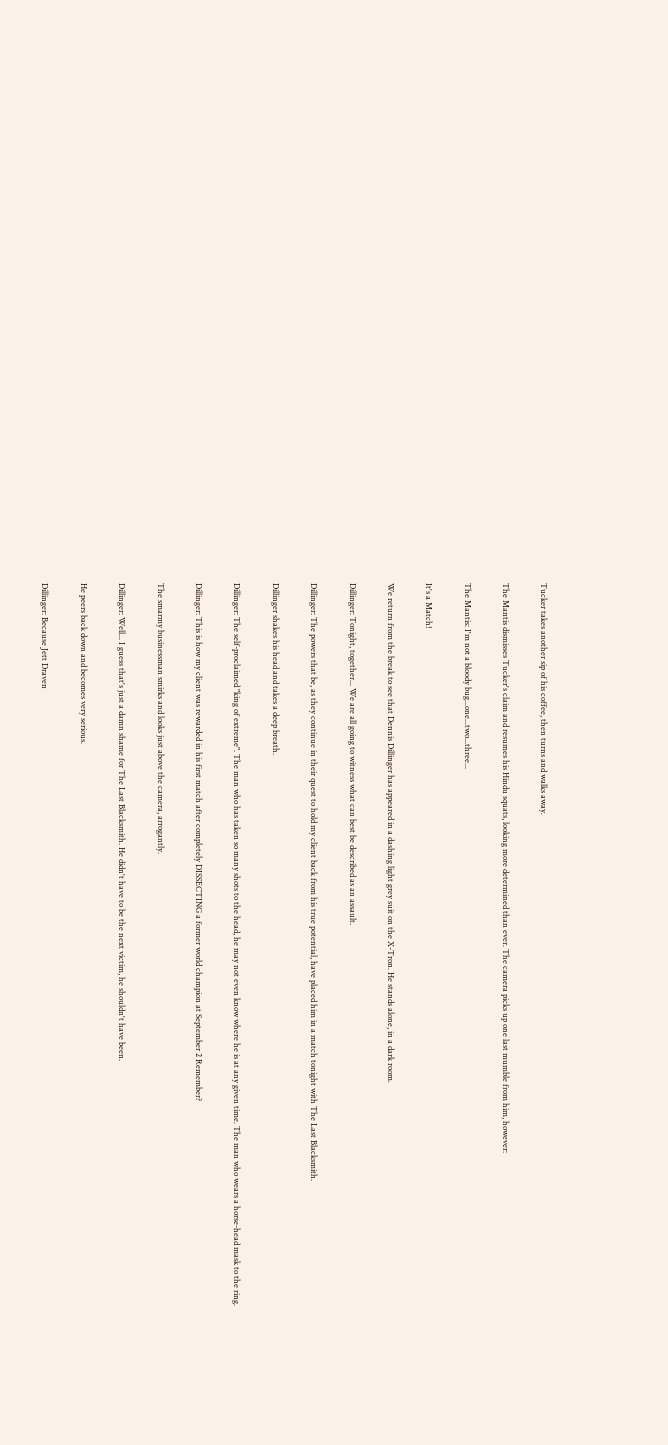Tucker takes another sip of his coffee, then turns and walks away.

The Mantis dismisses Tucker's claim and resumes his Hindu squats, looking more determined than ever. The camera picks up one last mumble from him, however:

The Mantis: I'm not a bloody bug...one...two...three...

It's a Match!

We return from the break to see that Dennis Dillinger has appeared in a dashing light grey suit on the X-Tron. He stands alone, in a dark room.

Dillinger: Tonight, together... We are all going to witness what can best be described as an assault.

Dillinger: The powers that be, as they continue in their quest to hold my client back from his true potential, have placed him in a match tonight with The Last Blacksmith.

Dillinger shakes his head and takes a deep breath.

Dillinger: The self-proclaimed "king of extreme". The man who has taken so many shots to the head, he may not even know where he is at any given time. The man who wears a horse-head mask to the ring.

Dillinger: This is how my client was rewarded in his first match after completely DISSECTING a former world champion at September 2 Remember?

The smarmy businessman smirks and looks just above the camera, arrogantly.

Dillinger: Well... I guess that's just a damn shame for The Last Blacksmith. He didn't have to be the next victim, he shouldn't have been.

He peers back down and becomes very serious.

Dillinger: Because Jett Draven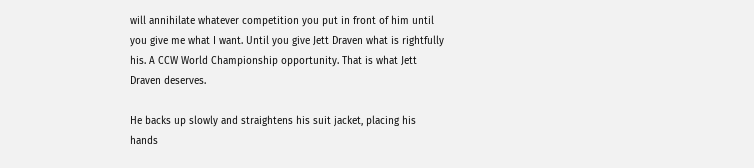will annihilate whatever competition you put in front of him until you give me what I want. Until you give Jett Draven what is rightfully his. A CCW World Championship opportunity. That is what Jett Draven deserves.

He backs up slowly and straightens his suit jacket, placing his hands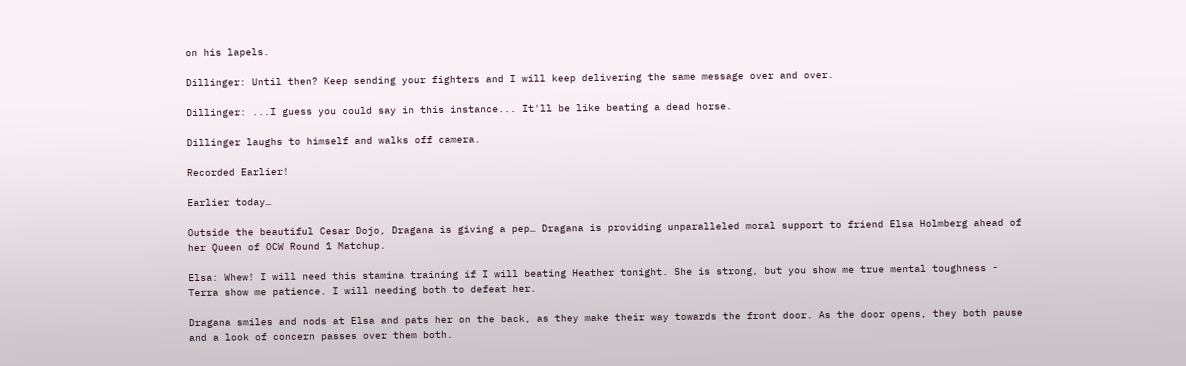on his lapels.

Dillinger: Until then? Keep sending your fighters and I will keep delivering the same message over and over.

Dillinger: ...I guess you could say in this instance... It'll be like beating a dead horse.

Dillinger laughs to himself and walks off camera.

Recorded Earlier!

Earlier today…

Outside the beautiful Cesar Dojo, Dragana is giving a pep… Dragana is providing unparalleled moral support to friend Elsa Holmberg ahead of her Queen of OCW Round 1 Matchup.

Elsa: Whew! I will need this stamina training if I will beating Heather tonight. She is strong, but you show me true mental toughness - Terra show me patience. I will needing both to defeat her.

Dragana smiles and nods at Elsa and pats her on the back, as they make their way towards the front door. As the door opens, they both pause and a look of concern passes over them both.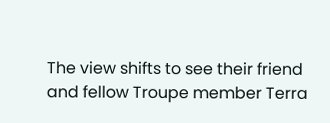The view shifts to see their friend and fellow Troupe member Terra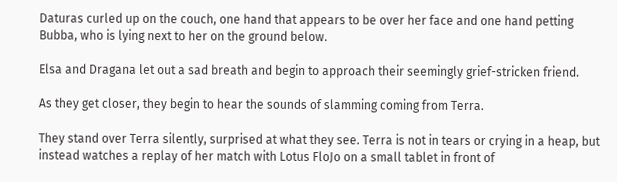Daturas curled up on the couch, one hand that appears to be over her face and one hand petting Bubba, who is lying next to her on the ground below.

Elsa and Dragana let out a sad breath and begin to approach their seemingly grief-stricken friend.

As they get closer, they begin to hear the sounds of slamming coming from Terra.

They stand over Terra silently, surprised at what they see. Terra is not in tears or crying in a heap, but instead watches a replay of her match with Lotus FloJo on a small tablet in front of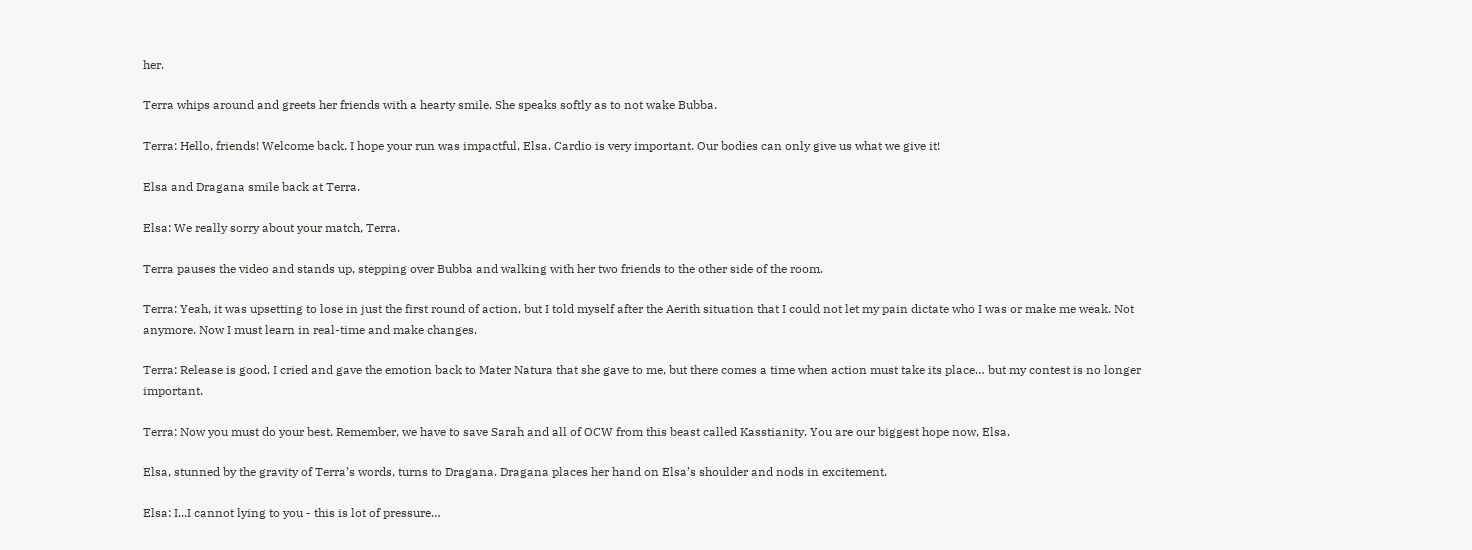her.

Terra whips around and greets her friends with a hearty smile. She speaks softly as to not wake Bubba.

Terra: Hello, friends! Welcome back. I hope your run was impactful, Elsa. Cardio is very important. Our bodies can only give us what we give it!

Elsa and Dragana smile back at Terra.

Elsa: We really sorry about your match, Terra.

Terra pauses the video and stands up, stepping over Bubba and walking with her two friends to the other side of the room.

Terra: Yeah, it was upsetting to lose in just the first round of action, but I told myself after the Aerith situation that I could not let my pain dictate who I was or make me weak. Not anymore. Now I must learn in real-time and make changes.

Terra: Release is good. I cried and gave the emotion back to Mater Natura that she gave to me, but there comes a time when action must take its place… but my contest is no longer important.

Terra: Now you must do your best. Remember, we have to save Sarah and all of OCW from this beast called Kasstianity. You are our biggest hope now, Elsa.

Elsa, stunned by the gravity of Terra’s words, turns to Dragana. Dragana places her hand on Elsa’s shoulder and nods in excitement.

Elsa: I...I cannot lying to you - this is lot of pressure…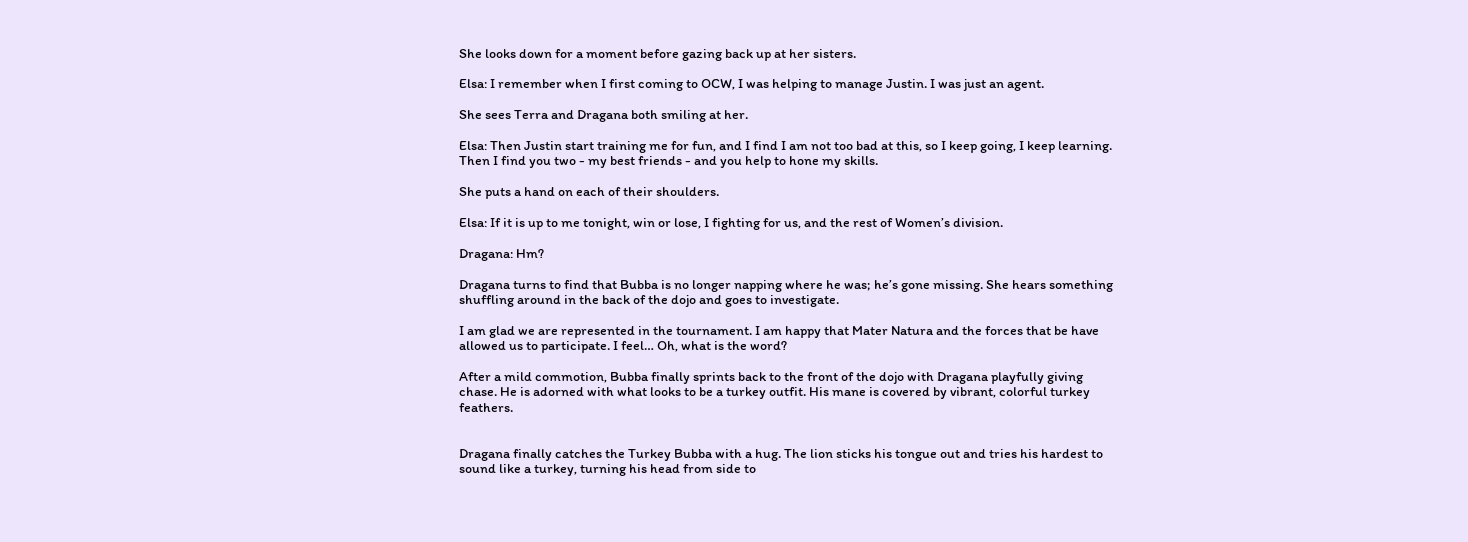She looks down for a moment before gazing back up at her sisters.

Elsa: I remember when I first coming to OCW, I was helping to manage Justin. I was just an agent.

She sees Terra and Dragana both smiling at her.

Elsa: Then Justin start training me for fun, and I find I am not too bad at this, so I keep going, I keep learning. Then I find you two - my best friends - and you help to hone my skills.

She puts a hand on each of their shoulders.

Elsa: If it is up to me tonight, win or lose, I fighting for us, and the rest of Women’s division.

Dragana: Hm?

Dragana turns to find that Bubba is no longer napping where he was; he’s gone missing. She hears something shuffling around in the back of the dojo and goes to investigate.

I am glad we are represented in the tournament. I am happy that Mater Natura and the forces that be have allowed us to participate. I feel… Oh, what is the word?

After a mild commotion, Bubba finally sprints back to the front of the dojo with Dragana playfully giving chase. He is adorned with what looks to be a turkey outfit. His mane is covered by vibrant, colorful turkey feathers.


Dragana finally catches the Turkey Bubba with a hug. The lion sticks his tongue out and tries his hardest to sound like a turkey, turning his head from side to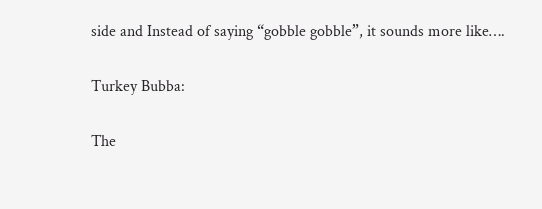side and Instead of saying “gobble gobble”, it sounds more like….

Turkey Bubba:

The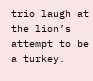trio laugh at the lion’s attempt to be a turkey.